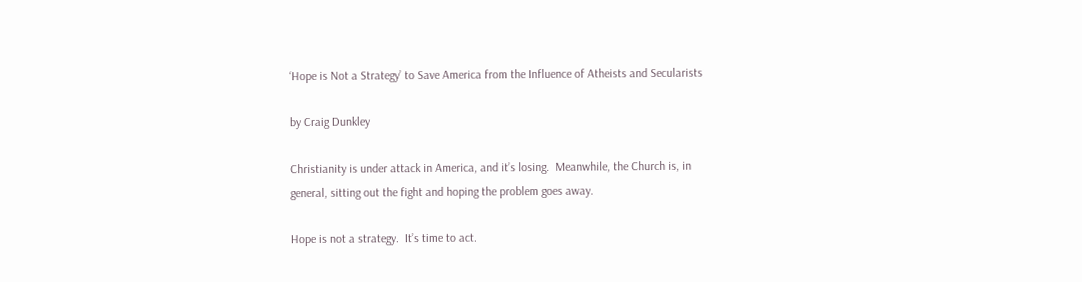‘Hope is Not a Strategy’ to Save America from the Influence of Atheists and Secularists

by Craig Dunkley

Christianity is under attack in America, and it’s losing.  Meanwhile, the Church is, in general, sitting out the fight and hoping the problem goes away.

Hope is not a strategy.  It’s time to act.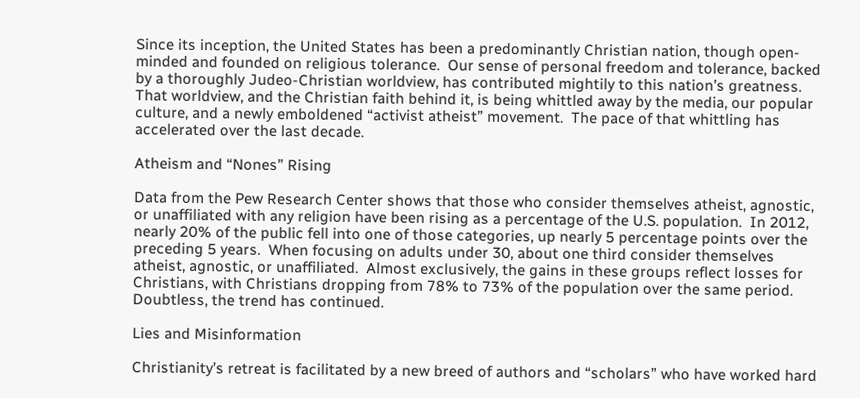Since its inception, the United States has been a predominantly Christian nation, though open-minded and founded on religious tolerance.  Our sense of personal freedom and tolerance, backed by a thoroughly Judeo-Christian worldview, has contributed mightily to this nation’s greatness.  That worldview, and the Christian faith behind it, is being whittled away by the media, our popular culture, and a newly emboldened “activist atheist” movement.  The pace of that whittling has accelerated over the last decade.

Atheism and “Nones” Rising

Data from the Pew Research Center shows that those who consider themselves atheist, agnostic, or unaffiliated with any religion have been rising as a percentage of the U.S. population.  In 2012, nearly 20% of the public fell into one of those categories, up nearly 5 percentage points over the preceding 5 years.  When focusing on adults under 30, about one third consider themselves atheist, agnostic, or unaffiliated.  Almost exclusively, the gains in these groups reflect losses for Christians, with Christians dropping from 78% to 73% of the population over the same period.  Doubtless, the trend has continued.

Lies and Misinformation

Christianity’s retreat is facilitated by a new breed of authors and “scholars” who have worked hard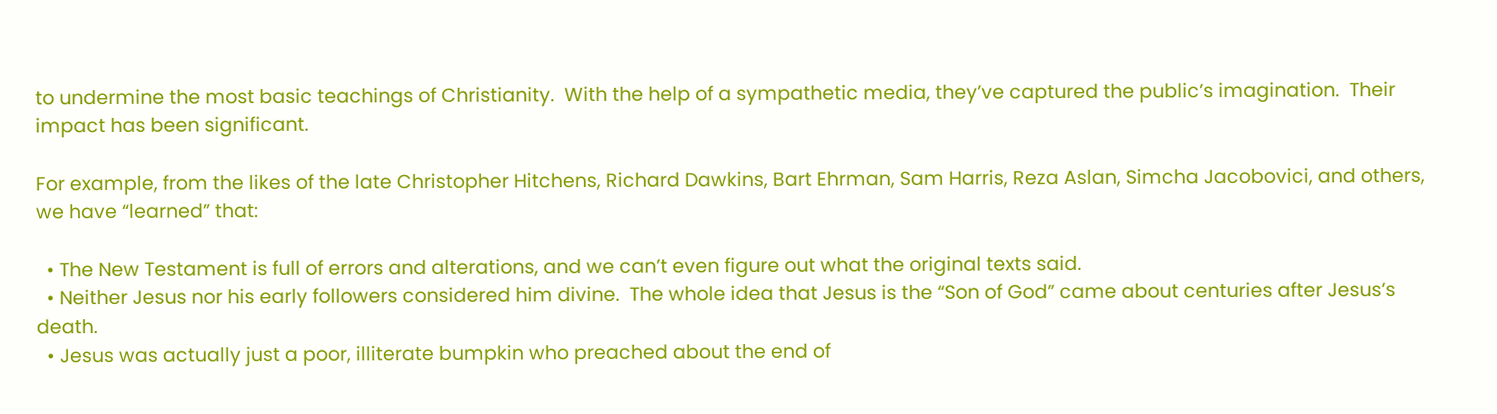to undermine the most basic teachings of Christianity.  With the help of a sympathetic media, they’ve captured the public’s imagination.  Their impact has been significant.

For example, from the likes of the late Christopher Hitchens, Richard Dawkins, Bart Ehrman, Sam Harris, Reza Aslan, Simcha Jacobovici, and others, we have “learned” that:

  • The New Testament is full of errors and alterations, and we can’t even figure out what the original texts said.
  • Neither Jesus nor his early followers considered him divine.  The whole idea that Jesus is the “Son of God” came about centuries after Jesus’s death.
  • Jesus was actually just a poor, illiterate bumpkin who preached about the end of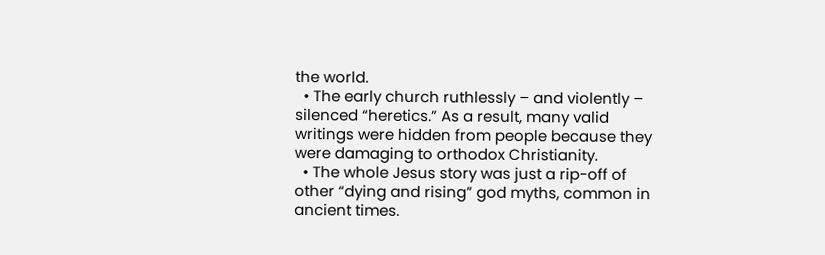the world.
  • The early church ruthlessly – and violently – silenced “heretics.” As a result, many valid writings were hidden from people because they were damaging to orthodox Christianity.
  • The whole Jesus story was just a rip-off of other “dying and rising” god myths, common in ancient times.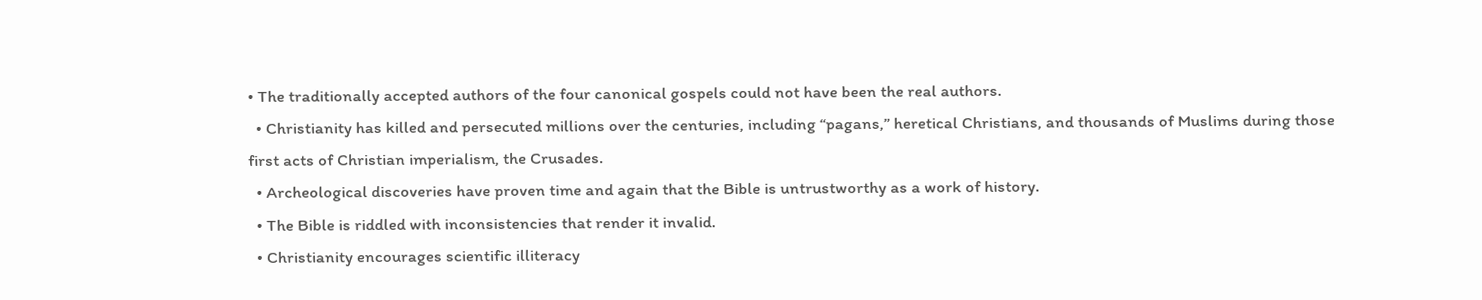• The traditionally accepted authors of the four canonical gospels could not have been the real authors.
  • Christianity has killed and persecuted millions over the centuries, including “pagans,” heretical Christians, and thousands of Muslims during those first acts of Christian imperialism, the Crusades.
  • Archeological discoveries have proven time and again that the Bible is untrustworthy as a work of history.
  • The Bible is riddled with inconsistencies that render it invalid.
  • Christianity encourages scientific illiteracy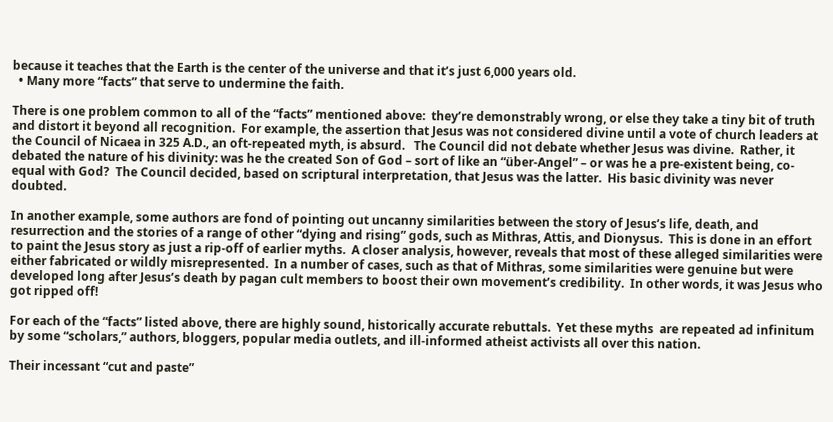because it teaches that the Earth is the center of the universe and that it’s just 6,000 years old.
  • Many more “facts” that serve to undermine the faith.

There is one problem common to all of the “facts” mentioned above:  they’re demonstrably wrong, or else they take a tiny bit of truth and distort it beyond all recognition.  For example, the assertion that Jesus was not considered divine until a vote of church leaders at the Council of Nicaea in 325 A.D., an oft-repeated myth, is absurd.   The Council did not debate whether Jesus was divine.  Rather, it debated the nature of his divinity: was he the created Son of God – sort of like an “über-Angel” – or was he a pre-existent being, co-equal with God?  The Council decided, based on scriptural interpretation, that Jesus was the latter.  His basic divinity was never doubted.

In another example, some authors are fond of pointing out uncanny similarities between the story of Jesus’s life, death, and resurrection and the stories of a range of other “dying and rising” gods, such as Mithras, Attis, and Dionysus.  This is done in an effort to paint the Jesus story as just a rip-off of earlier myths.  A closer analysis, however, reveals that most of these alleged similarities were either fabricated or wildly misrepresented.  In a number of cases, such as that of Mithras, some similarities were genuine but were developed long after Jesus’s death by pagan cult members to boost their own movement’s credibility.  In other words, it was Jesus who got ripped off!

For each of the “facts” listed above, there are highly sound, historically accurate rebuttals.  Yet these myths  are repeated ad infinitum by some “scholars,” authors, bloggers, popular media outlets, and ill-informed atheist activists all over this nation.

Their incessant “cut and paste”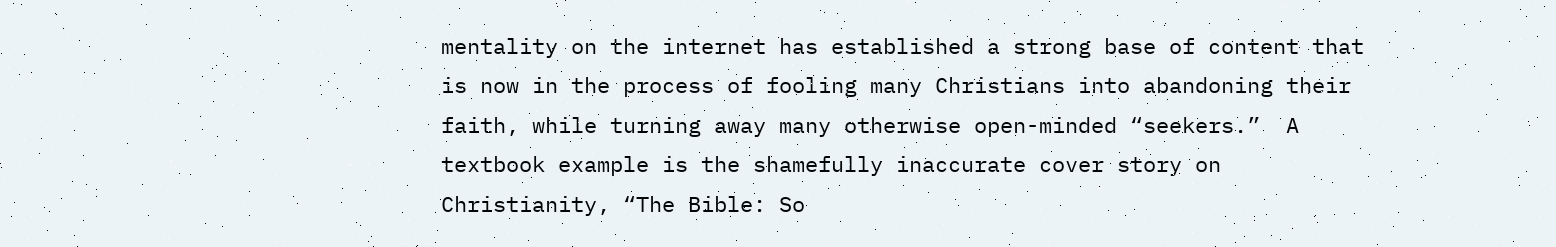mentality on the internet has established a strong base of content that is now in the process of fooling many Christians into abandoning their faith, while turning away many otherwise open-minded “seekers.”  A textbook example is the shamefully inaccurate cover story on Christianity, “The Bible: So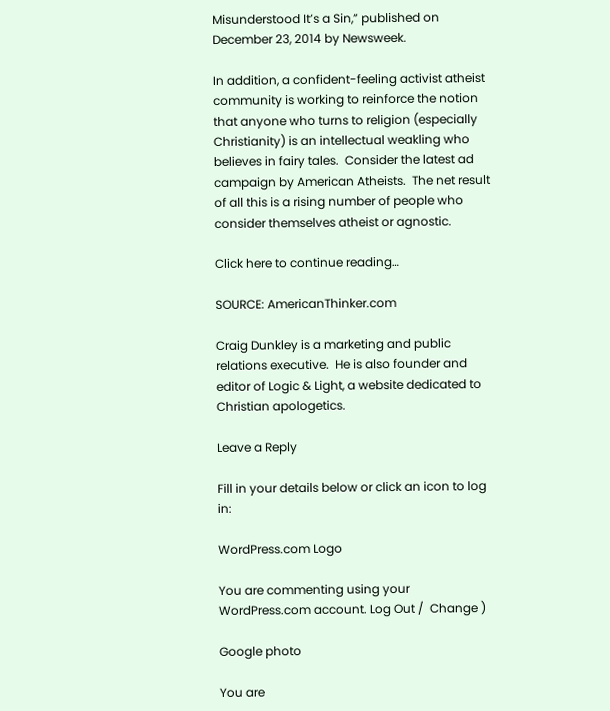Misunderstood It’s a Sin,” published on December 23, 2014 by Newsweek.

In addition, a confident-feeling activist atheist community is working to reinforce the notion that anyone who turns to religion (especially Christianity) is an intellectual weakling who believes in fairy tales.  Consider the latest ad campaign by American Atheists.  The net result of all this is a rising number of people who consider themselves atheist or agnostic.

Click here to continue reading…

SOURCE: AmericanThinker.com

Craig Dunkley is a marketing and public relations executive.  He is also founder and editor of Logic & Light, a website dedicated to Christian apologetics.

Leave a Reply

Fill in your details below or click an icon to log in:

WordPress.com Logo

You are commenting using your WordPress.com account. Log Out /  Change )

Google photo

You are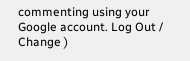commenting using your Google account. Log Out /  Change )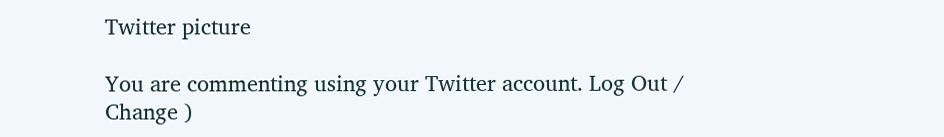Twitter picture

You are commenting using your Twitter account. Log Out /  Change )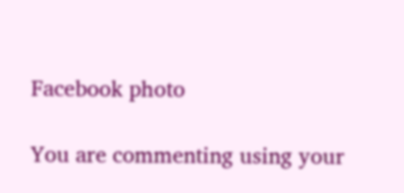Facebook photo

You are commenting using your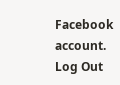Facebook account. Log Out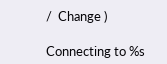/  Change )

Connecting to %s